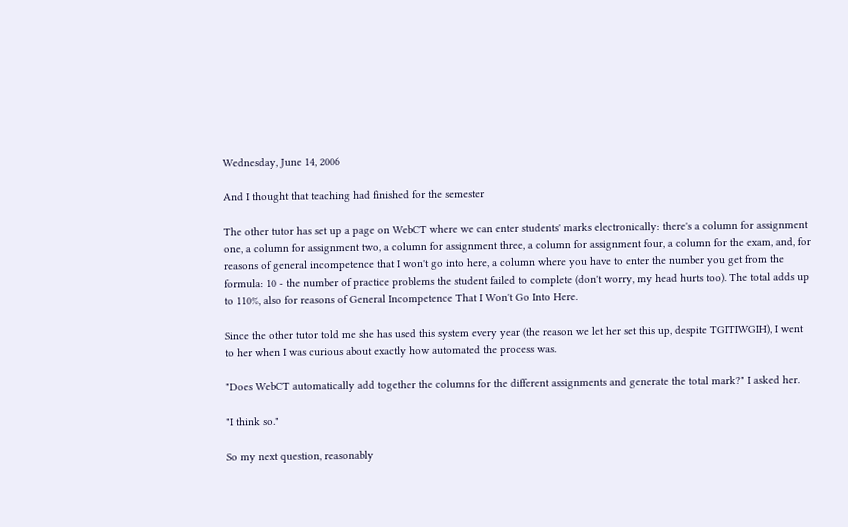Wednesday, June 14, 2006

And I thought that teaching had finished for the semester

The other tutor has set up a page on WebCT where we can enter students' marks electronically: there's a column for assignment one, a column for assignment two, a column for assignment three, a column for assignment four, a column for the exam, and, for reasons of general incompetence that I won't go into here, a column where you have to enter the number you get from the formula: 10 - the number of practice problems the student failed to complete (don't worry, my head hurts too). The total adds up to 110%, also for reasons of General Incompetence That I Won't Go Into Here.

Since the other tutor told me she has used this system every year (the reason we let her set this up, despite TGITIWGIH), I went to her when I was curious about exactly how automated the process was.

"Does WebCT automatically add together the columns for the different assignments and generate the total mark?" I asked her.

"I think so."

So my next question, reasonably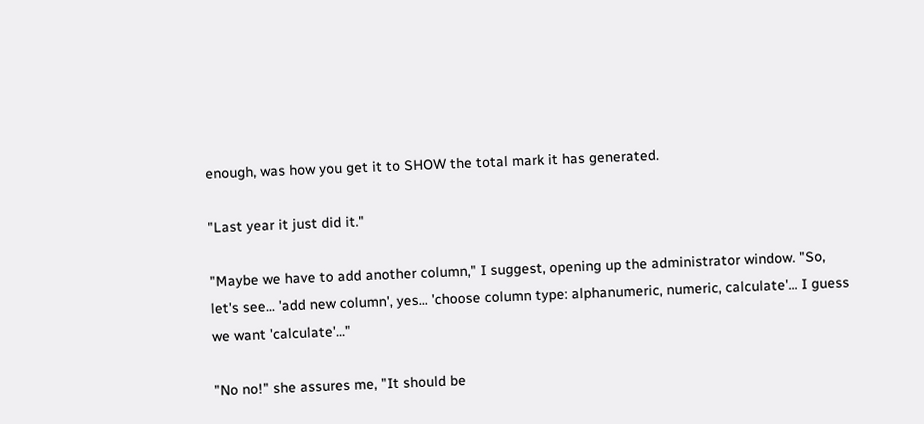enough, was how you get it to SHOW the total mark it has generated.

"Last year it just did it."

"Maybe we have to add another column," I suggest, opening up the administrator window. "So, let's see... 'add new column', yes... 'choose column type: alphanumeric, numeric, calculate'... I guess we want 'calculate'..."

"No no!" she assures me, "It should be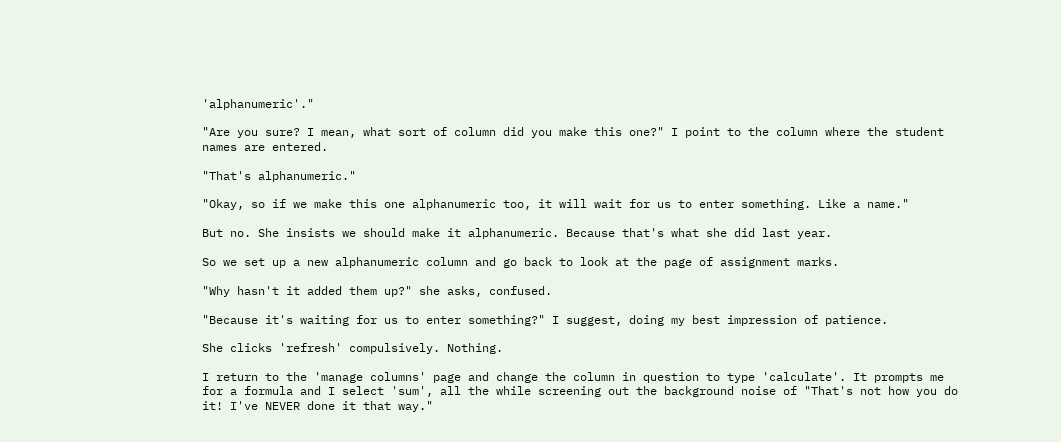'alphanumeric'."

"Are you sure? I mean, what sort of column did you make this one?" I point to the column where the student names are entered.

"That's alphanumeric."

"Okay, so if we make this one alphanumeric too, it will wait for us to enter something. Like a name."

But no. She insists we should make it alphanumeric. Because that's what she did last year.

So we set up a new alphanumeric column and go back to look at the page of assignment marks.

"Why hasn't it added them up?" she asks, confused.

"Because it's waiting for us to enter something?" I suggest, doing my best impression of patience.

She clicks 'refresh' compulsively. Nothing.

I return to the 'manage columns' page and change the column in question to type 'calculate'. It prompts me for a formula and I select 'sum', all the while screening out the background noise of "That's not how you do it! I've NEVER done it that way."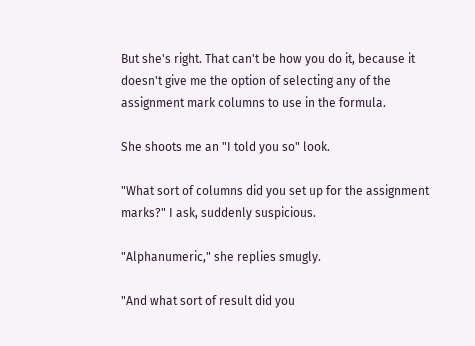But she's right. That can't be how you do it, because it doesn't give me the option of selecting any of the assignment mark columns to use in the formula.

She shoots me an "I told you so" look.

"What sort of columns did you set up for the assignment marks?" I ask, suddenly suspicious.

"Alphanumeric," she replies smugly.

"And what sort of result did you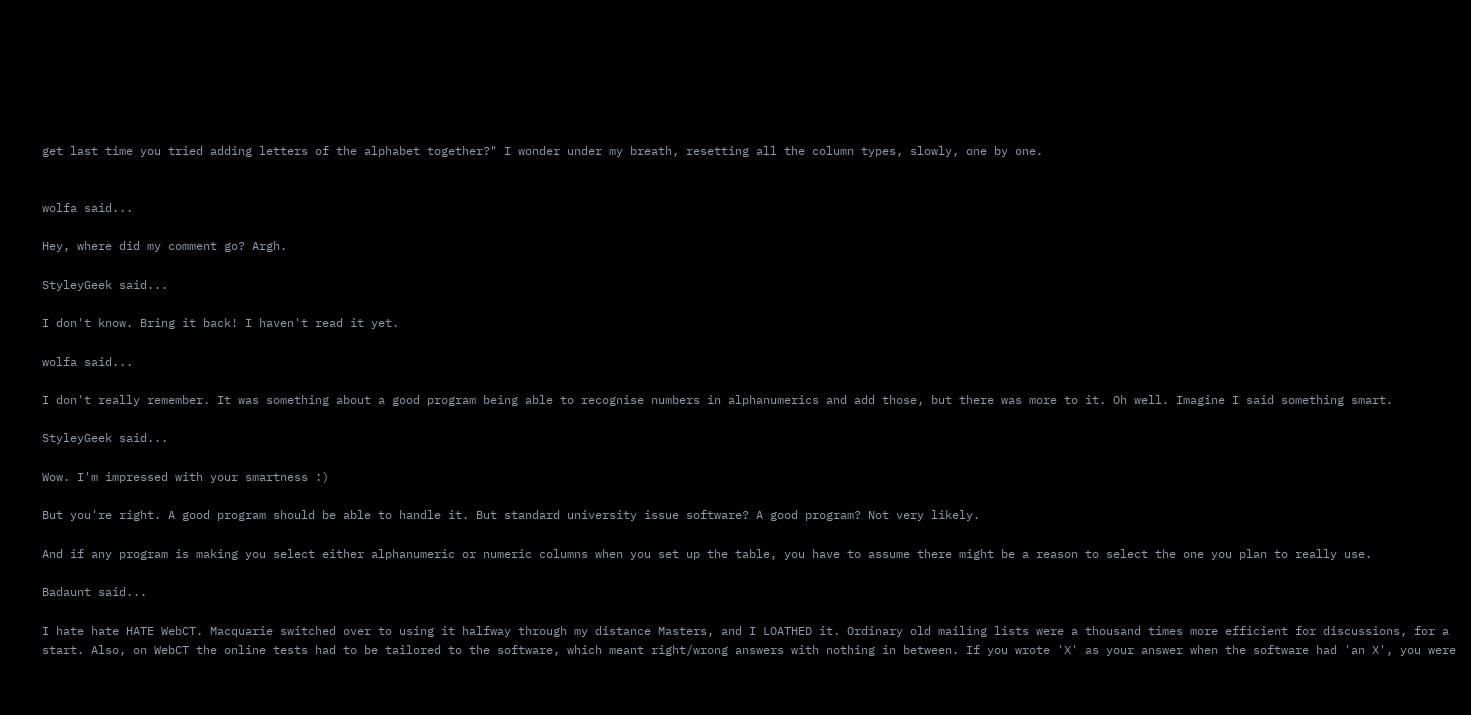get last time you tried adding letters of the alphabet together?" I wonder under my breath, resetting all the column types, slowly, one by one.


wolfa said...

Hey, where did my comment go? Argh.

StyleyGeek said...

I don't know. Bring it back! I haven't read it yet.

wolfa said...

I don't really remember. It was something about a good program being able to recognise numbers in alphanumerics and add those, but there was more to it. Oh well. Imagine I said something smart.

StyleyGeek said...

Wow. I'm impressed with your smartness :)

But you're right. A good program should be able to handle it. But standard university issue software? A good program? Not very likely.

And if any program is making you select either alphanumeric or numeric columns when you set up the table, you have to assume there might be a reason to select the one you plan to really use.

Badaunt said...

I hate hate HATE WebCT. Macquarie switched over to using it halfway through my distance Masters, and I LOATHED it. Ordinary old mailing lists were a thousand times more efficient for discussions, for a start. Also, on WebCT the online tests had to be tailored to the software, which meant right/wrong answers with nothing in between. If you wrote 'X' as your answer when the software had 'an X', you were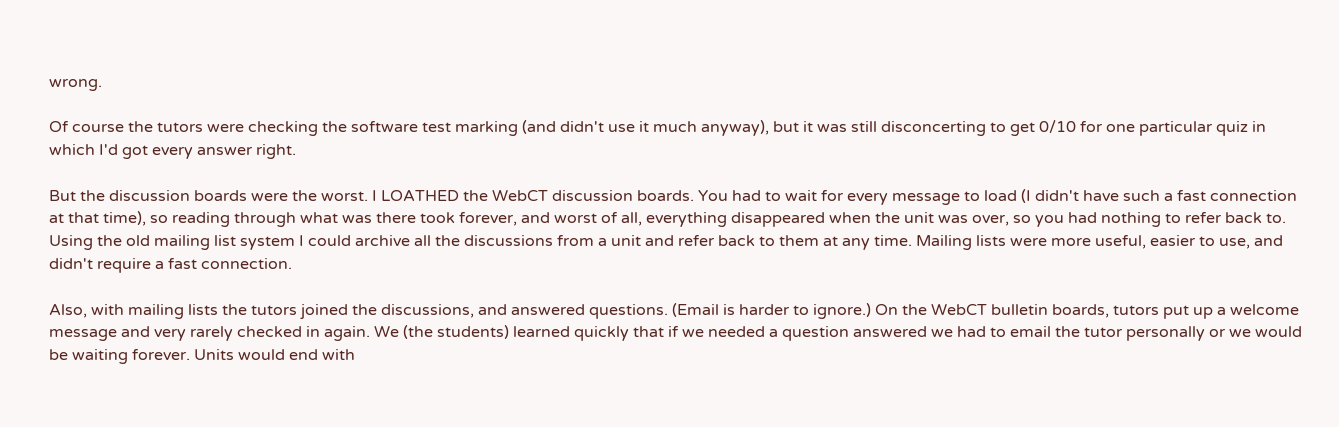wrong.

Of course the tutors were checking the software test marking (and didn't use it much anyway), but it was still disconcerting to get 0/10 for one particular quiz in which I'd got every answer right.

But the discussion boards were the worst. I LOATHED the WebCT discussion boards. You had to wait for every message to load (I didn't have such a fast connection at that time), so reading through what was there took forever, and worst of all, everything disappeared when the unit was over, so you had nothing to refer back to. Using the old mailing list system I could archive all the discussions from a unit and refer back to them at any time. Mailing lists were more useful, easier to use, and didn't require a fast connection.

Also, with mailing lists the tutors joined the discussions, and answered questions. (Email is harder to ignore.) On the WebCT bulletin boards, tutors put up a welcome message and very rarely checked in again. We (the students) learned quickly that if we needed a question answered we had to email the tutor personally or we would be waiting forever. Units would end with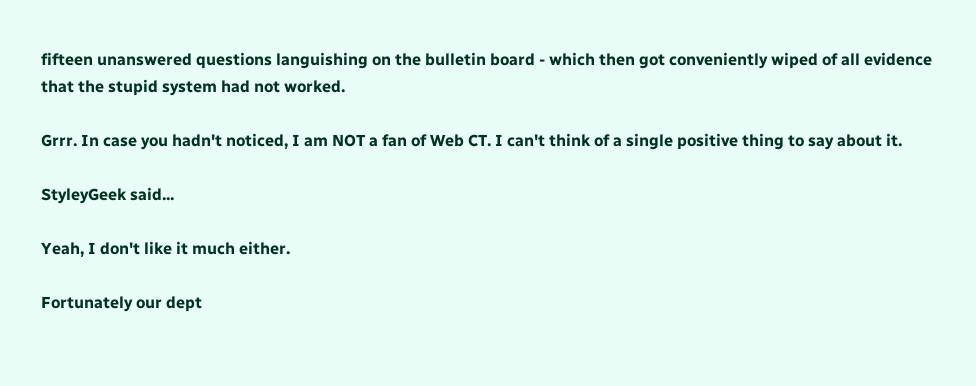fifteen unanswered questions languishing on the bulletin board - which then got conveniently wiped of all evidence that the stupid system had not worked.

Grrr. In case you hadn't noticed, I am NOT a fan of Web CT. I can't think of a single positive thing to say about it.

StyleyGeek said...

Yeah, I don't like it much either.

Fortunately our dept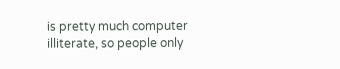is pretty much computer illiterate, so people only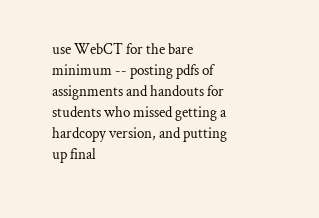use WebCT for the bare minimum -- posting pdfs of assignments and handouts for students who missed getting a hardcopy version, and putting up final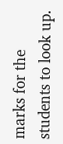marks for the students to look up.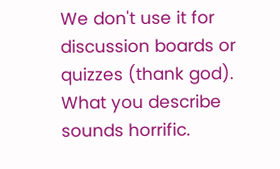We don't use it for discussion boards or quizzes (thank god). What you describe sounds horrific.